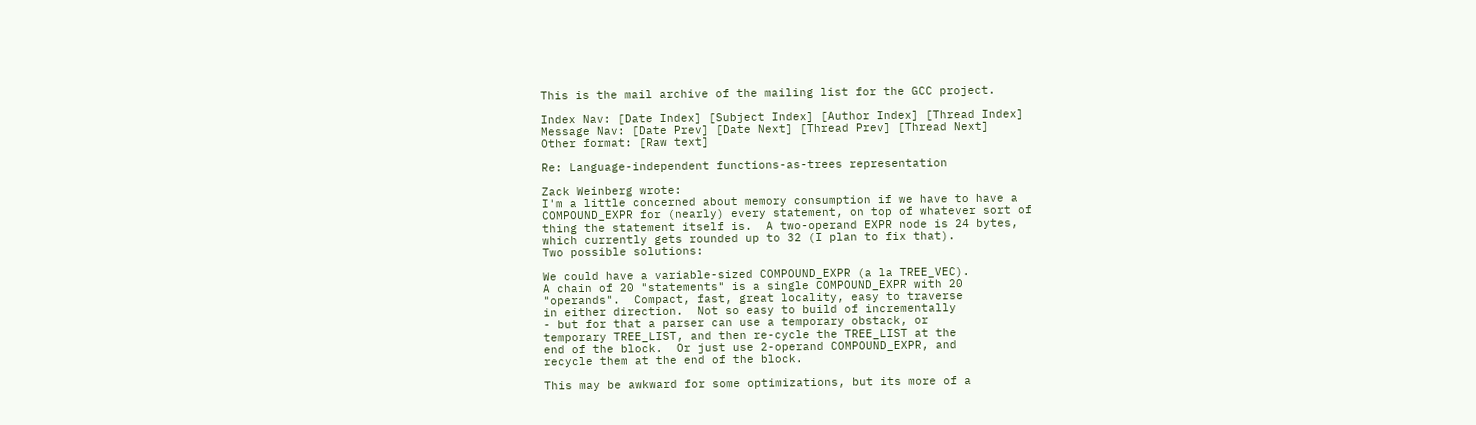This is the mail archive of the mailing list for the GCC project.

Index Nav: [Date Index] [Subject Index] [Author Index] [Thread Index]
Message Nav: [Date Prev] [Date Next] [Thread Prev] [Thread Next]
Other format: [Raw text]

Re: Language-independent functions-as-trees representation

Zack Weinberg wrote:
I'm a little concerned about memory consumption if we have to have a
COMPOUND_EXPR for (nearly) every statement, on top of whatever sort of
thing the statement itself is.  A two-operand EXPR node is 24 bytes,
which currently gets rounded up to 32 (I plan to fix that).
Two possible solutions:

We could have a variable-sized COMPOUND_EXPR (a la TREE_VEC).
A chain of 20 "statements" is a single COMPOUND_EXPR with 20
"operands".  Compact, fast, great locality, easy to traverse
in either direction.  Not so easy to build of incrementally
- but for that a parser can use a temporary obstack, or
temporary TREE_LIST, and then re-cycle the TREE_LIST at the
end of the block.  Or just use 2-operand COMPOUND_EXPR, and
recycle them at the end of the block.

This may be awkward for some optimizations, but its more of a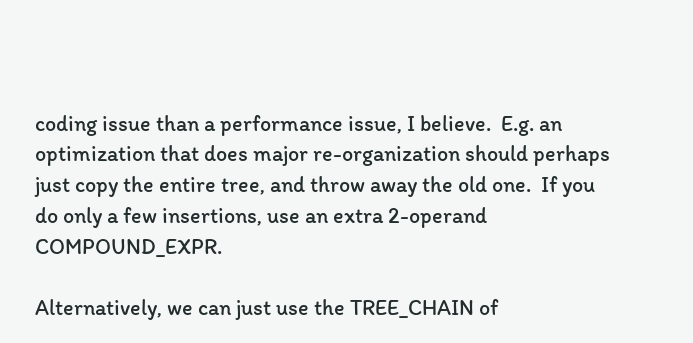coding issue than a performance issue, I believe.  E.g. an
optimization that does major re-organization should perhaps
just copy the entire tree, and throw away the old one.  If you
do only a few insertions, use an extra 2-operand COMPOUND_EXPR.

Alternatively, we can just use the TREE_CHAIN of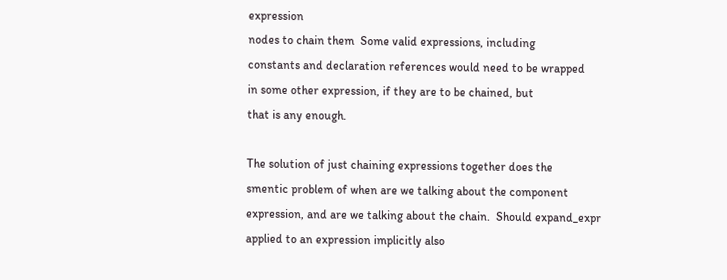expression
nodes to chain them  Some valid expressions, including
constants and declaration references would need to be wrapped
in some other expression, if they are to be chained, but
that is any enough.

The solution of just chaining expressions together does the
smentic problem of when are we talking about the component
expression, and are we talking about the chain.  Should expand_expr
applied to an expression implicitly also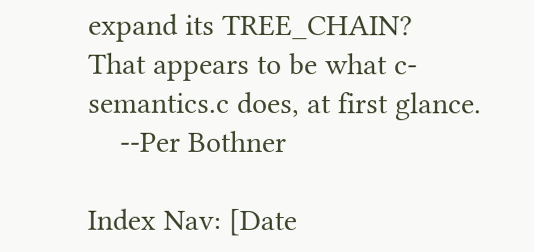expand its TREE_CHAIN?
That appears to be what c-semantics.c does, at first glance.
    --Per Bothner

Index Nav: [Date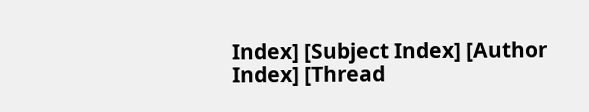Index] [Subject Index] [Author Index] [Thread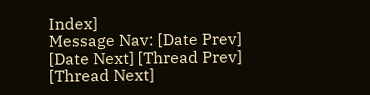Index]
Message Nav: [Date Prev] [Date Next] [Thread Prev] [Thread Next]